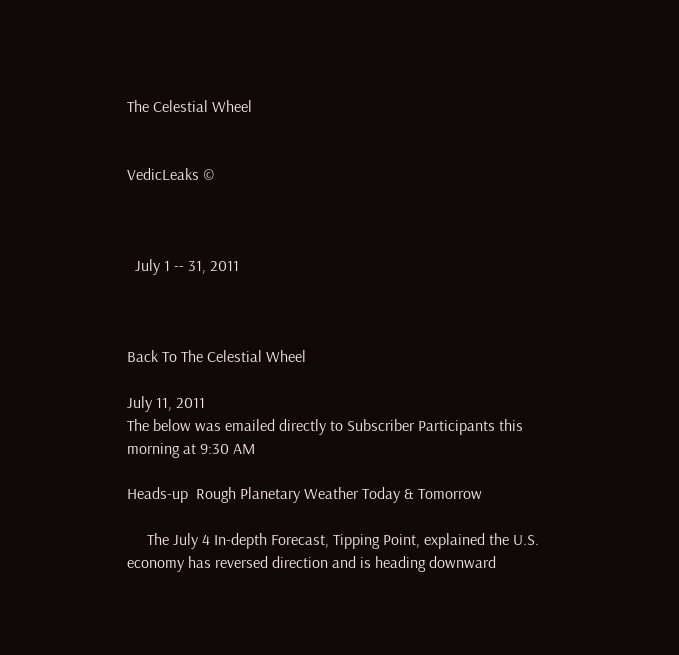The Celestial Wheel


VedicLeaks ©



  July 1 -- 31, 2011



Back To The Celestial Wheel

July 11, 2011
The below was emailed directly to Subscriber Participants this morning at 9:30 AM

Heads-up  Rough Planetary Weather Today & Tomorrow

     The July 4 In-depth Forecast, Tipping Point, explained the U.S. economy has reversed direction and is heading downward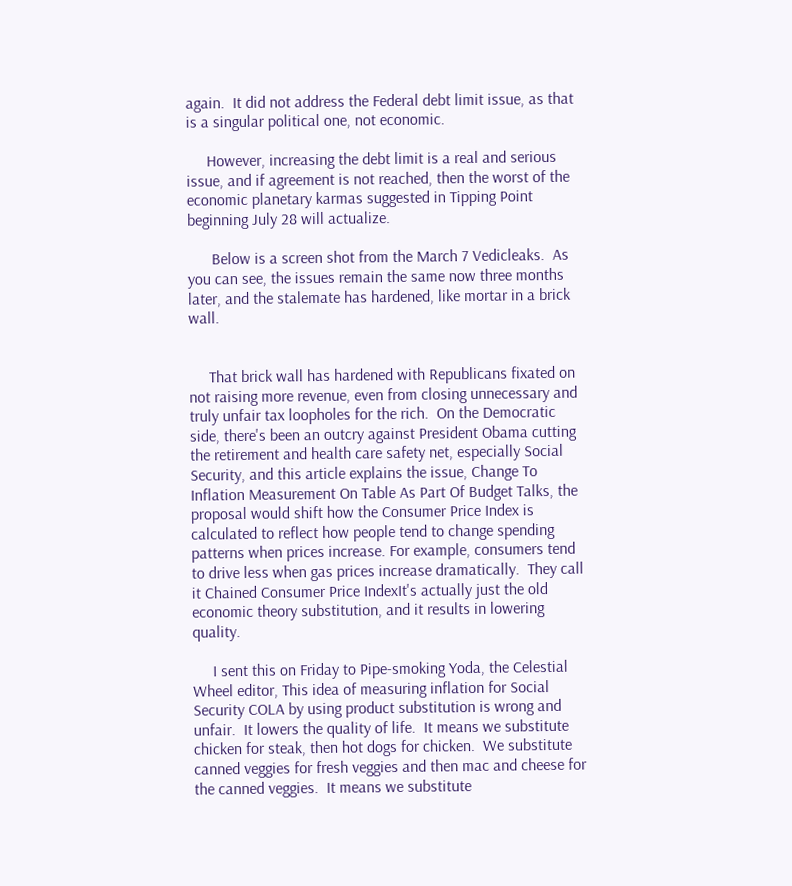again.  It did not address the Federal debt limit issue, as that is a singular political one, not economic.

     However, increasing the debt limit is a real and serious issue, and if agreement is not reached, then the worst of the economic planetary karmas suggested in Tipping Point beginning July 28 will actualize.

      Below is a screen shot from the March 7 Vedicleaks.  As you can see, the issues remain the same now three months later, and the stalemate has hardened, like mortar in a brick wall.


     That brick wall has hardened with Republicans fixated on not raising more revenue, even from closing unnecessary and truly unfair tax loopholes for the rich.  On the Democratic side, there's been an outcry against President Obama cutting the retirement and health care safety net, especially Social Security, and this article explains the issue, Change To Inflation Measurement On Table As Part Of Budget Talks, the proposal would shift how the Consumer Price Index is calculated to reflect how people tend to change spending patterns when prices increase. For example, consumers tend to drive less when gas prices increase dramatically.  They call it Chained Consumer Price IndexIt's actually just the old economic theory substitution, and it results in lowering quality.

     I sent this on Friday to Pipe-smoking Yoda, the Celestial Wheel editor, This idea of measuring inflation for Social Security COLA by using product substitution is wrong and unfair.  It lowers the quality of life.  It means we substitute chicken for steak, then hot dogs for chicken.  We substitute canned veggies for fresh veggies and then mac and cheese for the canned veggies.  It means we substitute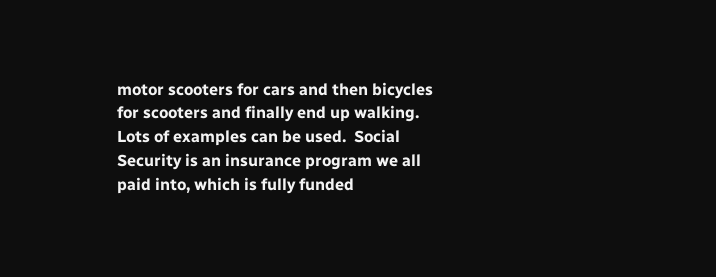motor scooters for cars and then bicycles for scooters and finally end up walking.  Lots of examples can be used.  Social Security is an insurance program we all paid into, which is fully funded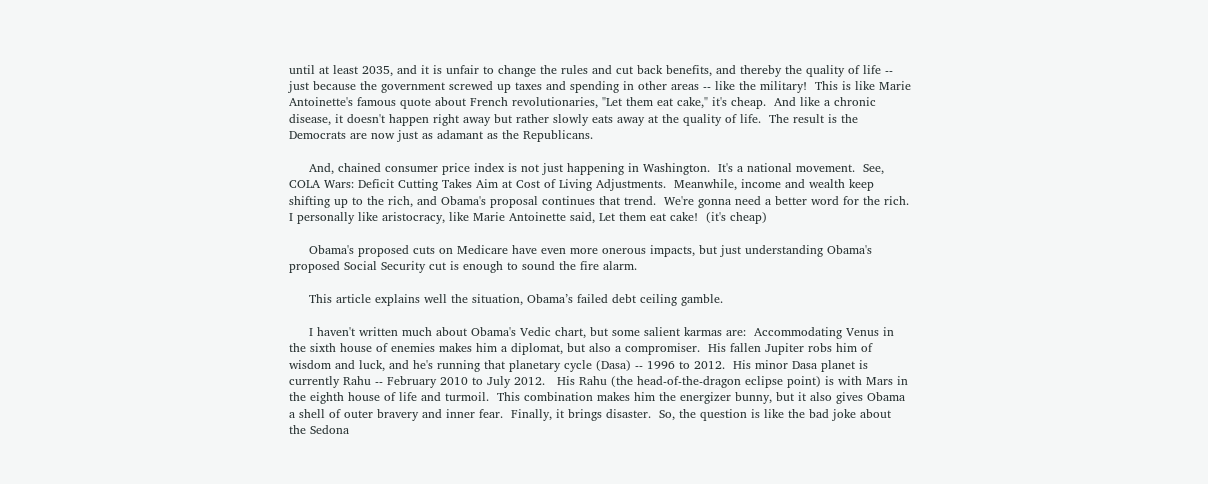until at least 2035, and it is unfair to change the rules and cut back benefits, and thereby the quality of life -- just because the government screwed up taxes and spending in other areas -- like the military!  This is like Marie Antoinette's famous quote about French revolutionaries, "Let them eat cake," it's cheap.  And like a chronic disease, it doesn't happen right away but rather slowly eats away at the quality of life.  The result is the Democrats are now just as adamant as the Republicans.

     And, chained consumer price index is not just happening in Washington.  It's a national movement.  See, COLA Wars: Deficit Cutting Takes Aim at Cost of Living Adjustments.  Meanwhile, income and wealth keep shifting up to the rich, and Obama's proposal continues that trend.  We're gonna need a better word for the rich.  I personally like aristocracy, like Marie Antoinette said, Let them eat cake!  (it's cheap)

     Obama's proposed cuts on Medicare have even more onerous impacts, but just understanding Obama's proposed Social Security cut is enough to sound the fire alarm.

     This article explains well the situation, Obama’s failed debt ceiling gamble.

     I haven't written much about Obama's Vedic chart, but some salient karmas are:  Accommodating Venus in the sixth house of enemies makes him a diplomat, but also a compromiser.  His fallen Jupiter robs him of wisdom and luck, and he's running that planetary cycle (Dasa) -- 1996 to 2012.  His minor Dasa planet is currently Rahu -- February 2010 to July 2012.   His Rahu (the head-of-the-dragon eclipse point) is with Mars in the eighth house of life and turmoil.  This combination makes him the energizer bunny, but it also gives Obama a shell of outer bravery and inner fear.  Finally, it brings disaster.  So, the question is like the bad joke about the Sedona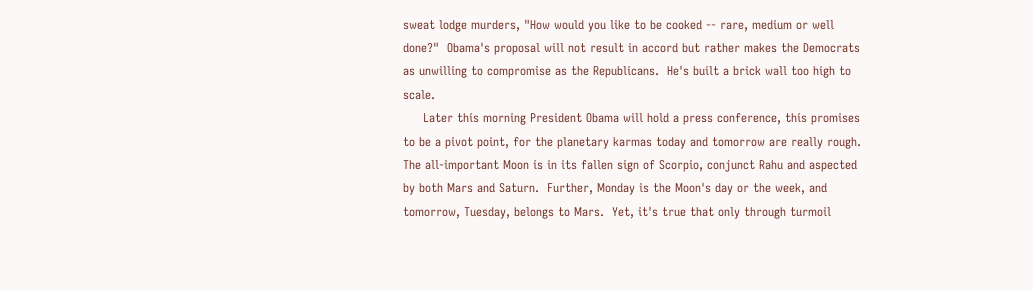sweat lodge murders, "How would you like to be cooked -- rare, medium or well done?"  Obama's proposal will not result in accord but rather makes the Democrats as unwilling to compromise as the Republicans.  He's built a brick wall too high to scale.
     Later this morning President Obama will hold a press conference, this promises to be a pivot point, for the planetary karmas today and tomorrow are really rough.  The all-important Moon is in its fallen sign of Scorpio, conjunct Rahu and aspected by both Mars and Saturn.  Further, Monday is the Moon's day or the week, and tomorrow, Tuesday, belongs to Mars.  Yet, it's true that only through turmoil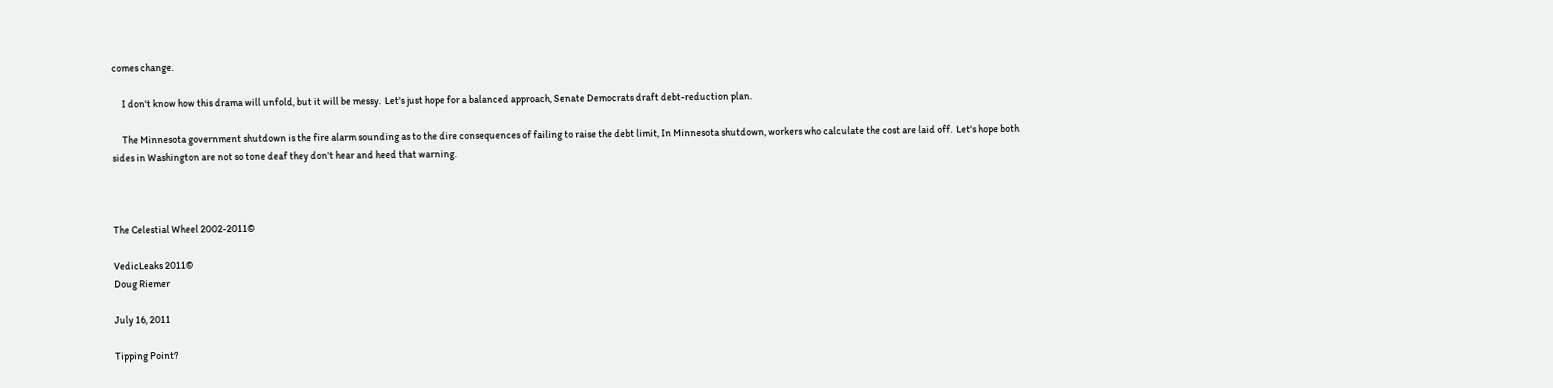comes change.

     I don't know how this drama will unfold, but it will be messy.  Let's just hope for a balanced approach, Senate Democrats draft debt-reduction plan.

     The Minnesota government shutdown is the fire alarm sounding as to the dire consequences of failing to raise the debt limit, In Minnesota shutdown, workers who calculate the cost are laid off.  Let's hope both sides in Washington are not so tone deaf they don't hear and heed that warning.



The Celestial Wheel 2002-2011©

VedicLeaks 2011©
Doug Riemer

July 16, 2011

Tipping Point?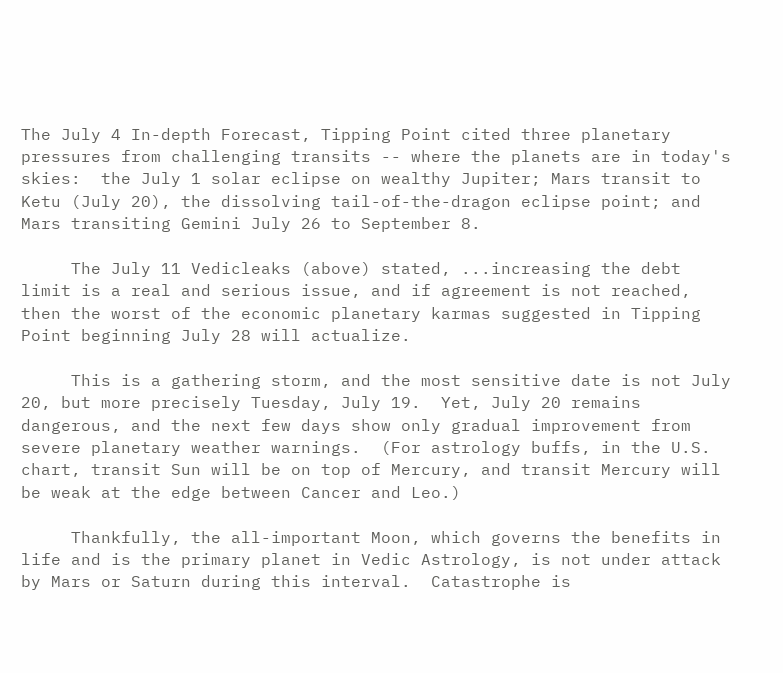The July 4 In-depth Forecast, Tipping Point cited three planetary pressures from challenging transits -- where the planets are in today's skies:  the July 1 solar eclipse on wealthy Jupiter; Mars transit to Ketu (July 20), the dissolving tail-of-the-dragon eclipse point; and Mars transiting Gemini July 26 to September 8.

     The July 11 Vedicleaks (above) stated, ...increasing the debt limit is a real and serious issue, and if agreement is not reached, then the worst of the economic planetary karmas suggested in Tipping Point beginning July 28 will actualize.

     This is a gathering storm, and the most sensitive date is not July 20, but more precisely Tuesday, July 19.  Yet, July 20 remains dangerous, and the next few days show only gradual improvement from severe planetary weather warnings.  (For astrology buffs, in the U.S. chart, transit Sun will be on top of Mercury, and transit Mercury will be weak at the edge between Cancer and Leo.)

     Thankfully, the all-important Moon, which governs the benefits in life and is the primary planet in Vedic Astrology, is not under attack by Mars or Saturn during this interval.  Catastrophe is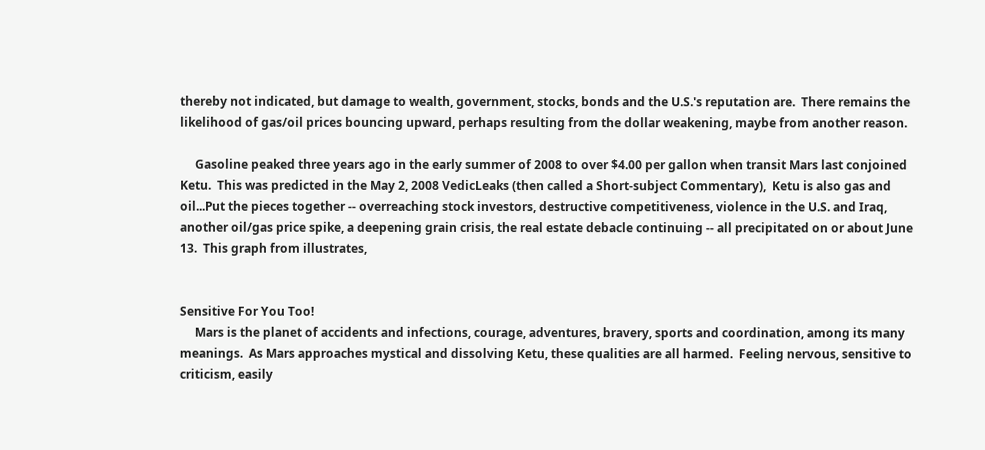thereby not indicated, but damage to wealth, government, stocks, bonds and the U.S.'s reputation are.  There remains the likelihood of gas/oil prices bouncing upward, perhaps resulting from the dollar weakening, maybe from another reason.

     Gasoline peaked three years ago in the early summer of 2008 to over $4.00 per gallon when transit Mars last conjoined Ketu.  This was predicted in the May 2, 2008 VedicLeaks (then called a Short-subject Commentary),  Ketu is also gas and oil...Put the pieces together -- overreaching stock investors, destructive competitiveness, violence in the U.S. and Iraq, another oil/gas price spike, a deepening grain crisis, the real estate debacle continuing -- all precipitated on or about June 13.  This graph from illustrates,


Sensitive For You Too!
     Mars is the planet of accidents and infections, courage, adventures, bravery, sports and coordination, among its many meanings.  As Mars approaches mystical and dissolving Ketu, these qualities are all harmed.  Feeling nervous, sensitive to criticism, easily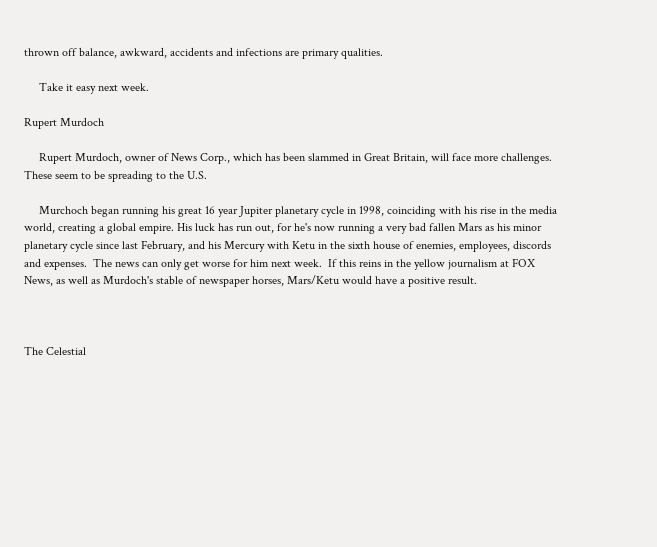thrown off balance, awkward, accidents and infections are primary qualities.

     Take it easy next week.

Rupert Murdoch

     Rupert Murdoch, owner of News Corp., which has been slammed in Great Britain, will face more challenges.  These seem to be spreading to the U.S.

     Murchoch began running his great 16 year Jupiter planetary cycle in 1998, coinciding with his rise in the media world, creating a global empire. His luck has run out, for he's now running a very bad fallen Mars as his minor planetary cycle since last February, and his Mercury with Ketu in the sixth house of enemies, employees, discords and expenses.  The news can only get worse for him next week.  If this reins in the yellow journalism at FOX News, as well as Murdoch's stable of newspaper horses, Mars/Ketu would have a positive result.



The Celestial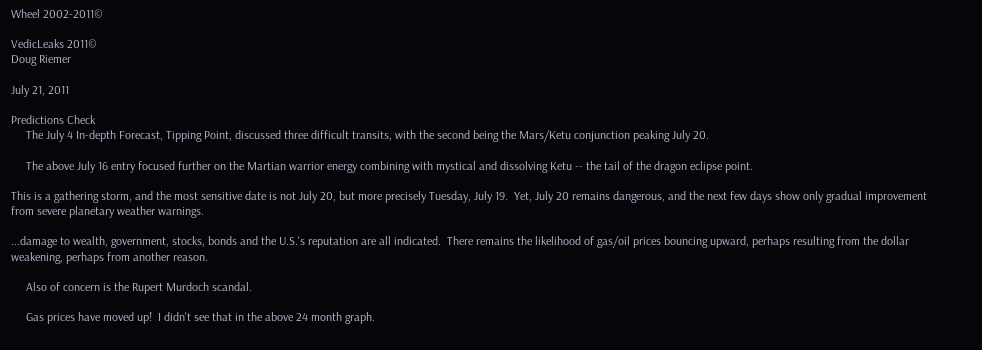Wheel 2002-2011©

VedicLeaks 2011©
Doug Riemer

July 21, 2011

Predictions Check
     The July 4 In-depth Forecast, Tipping Point, discussed three difficult transits, with the second being the Mars/Ketu conjunction peaking July 20.

     The above July 16 entry focused further on the Martian warrior energy combining with mystical and dissolving Ketu -- the tail of the dragon eclipse point.

This is a gathering storm, and the most sensitive date is not July 20, but more precisely Tuesday, July 19.  Yet, July 20 remains dangerous, and the next few days show only gradual improvement from severe planetary weather warnings.

...damage to wealth, government, stocks, bonds and the U.S.'s reputation are all indicated.  There remains the likelihood of gas/oil prices bouncing upward, perhaps resulting from the dollar weakening, perhaps from another reason.

     Also of concern is the Rupert Murdoch scandal.

     Gas prices have moved up!  I didn't see that in the above 24 month graph.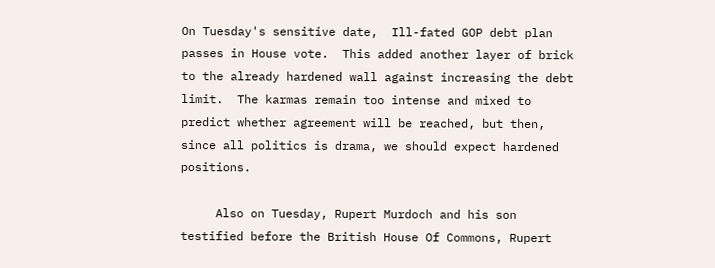On Tuesday's sensitive date,  Ill-fated GOP debt plan passes in House vote.  This added another layer of brick to the already hardened wall against increasing the debt limit.  The karmas remain too intense and mixed to predict whether agreement will be reached, but then, since all politics is drama, we should expect hardened positions.

     Also on Tuesday, Rupert Murdoch and his son testified before the British House Of Commons, Rupert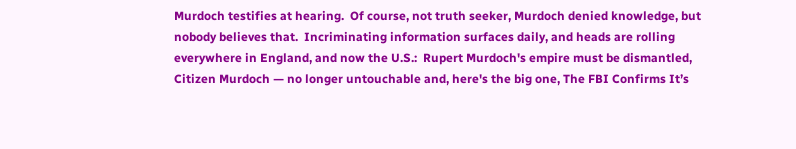Murdoch testifies at hearing.  Of course, not truth seeker, Murdoch denied knowledge, but nobody believes that.  Incriminating information surfaces daily, and heads are rolling everywhere in England, and now the U.S.:  Rupert Murdoch's empire must be dismantled, Citizen Murdoch — no longer untouchable and, here's the big one, The FBI Confirms It’s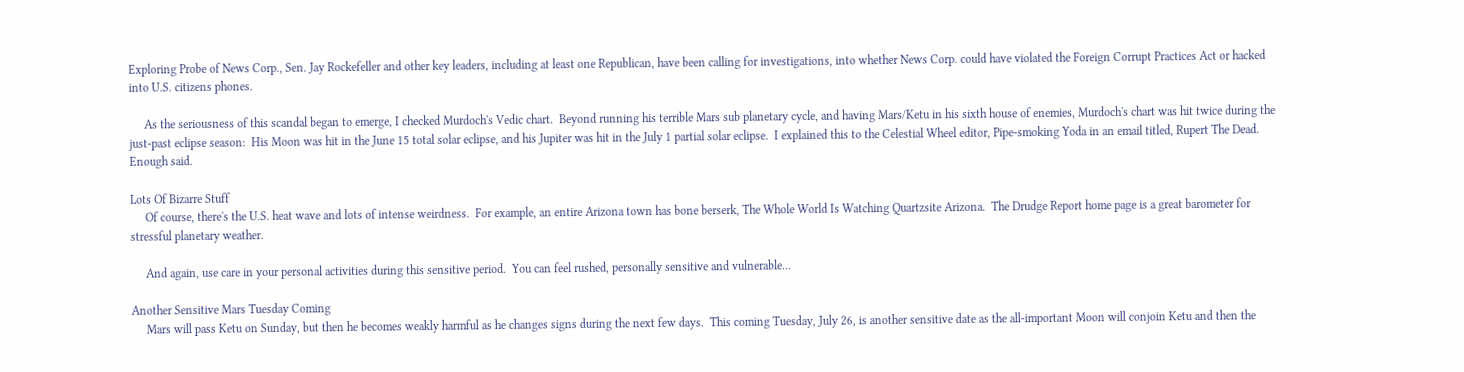Exploring Probe of News Corp., Sen. Jay Rockefeller and other key leaders, including at least one Republican, have been calling for investigations, into whether News Corp. could have violated the Foreign Corrupt Practices Act or hacked into U.S. citizens phones.

     As the seriousness of this scandal began to emerge, I checked Murdoch's Vedic chart.  Beyond running his terrible Mars sub planetary cycle, and having Mars/Ketu in his sixth house of enemies, Murdoch's chart was hit twice during the just-past eclipse season:  His Moon was hit in the June 15 total solar eclipse, and his Jupiter was hit in the July 1 partial solar eclipse.  I explained this to the Celestial Wheel editor, Pipe-smoking Yoda in an email titled, Rupert The Dead.  Enough said.

Lots Of Bizarre Stuff
     Of course, there's the U.S. heat wave and lots of intense weirdness.  For example, an entire Arizona town has bone berserk, The Whole World Is Watching Quartzsite Arizona.  The Drudge Report home page is a great barometer for stressful planetary weather.

     And again, use care in your personal activities during this sensitive period.  You can feel rushed, personally sensitive and vulnerable...

Another Sensitive Mars Tuesday Coming
     Mars will pass Ketu on Sunday, but then he becomes weakly harmful as he changes signs during the next few days.  This coming Tuesday, July 26, is another sensitive date as the all-important Moon will conjoin Ketu and then the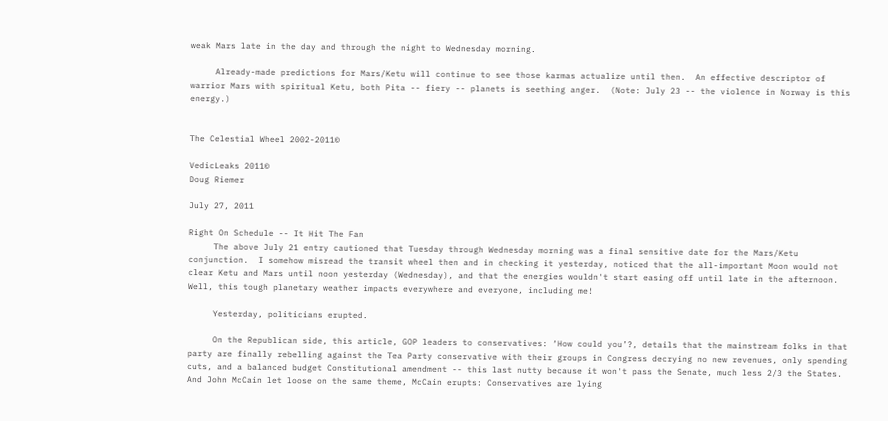weak Mars late in the day and through the night to Wednesday morning.

     Already-made predictions for Mars/Ketu will continue to see those karmas actualize until then.  An effective descriptor of warrior Mars with spiritual Ketu, both Pita -- fiery -- planets is seething anger.  (Note: July 23 -- the violence in Norway is this energy.)


The Celestial Wheel 2002-2011©

VedicLeaks 2011©
Doug Riemer

July 27, 2011

Right On Schedule -- It Hit The Fan
     The above July 21 entry cautioned that Tuesday through Wednesday morning was a final sensitive date for the Mars/Ketu conjunction.  I somehow misread the transit wheel then and in checking it yesterday, noticed that the all-important Moon would not clear Ketu and Mars until noon yesterday (Wednesday), and that the energies wouldn't start easing off until late in the afternoon.  Well, this tough planetary weather impacts everywhere and everyone, including me!

     Yesterday, politicians erupted.

     On the Republican side, this article, GOP leaders to conservatives: ‘How could you’?, details that the mainstream folks in that party are finally rebelling against the Tea Party conservative with their groups in Congress decrying no new revenues, only spending cuts, and a balanced budget Constitutional amendment -- this last nutty because it won't pass the Senate, much less 2/3 the States.  And John McCain let loose on the same theme, McCain erupts: Conservatives are lying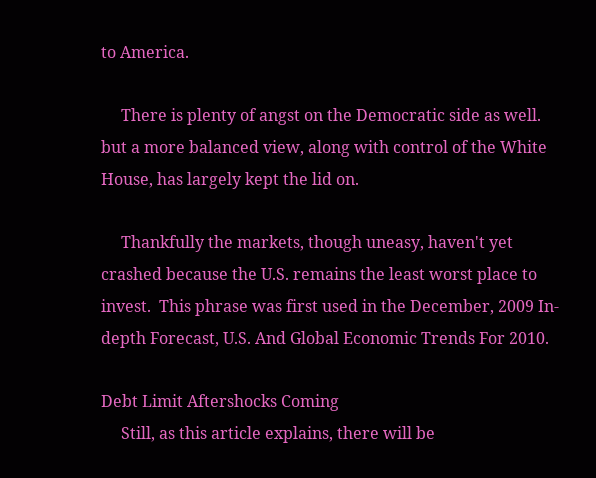to America.

     There is plenty of angst on the Democratic side as well. but a more balanced view, along with control of the White House, has largely kept the lid on.

     Thankfully the markets, though uneasy, haven't yet crashed because the U.S. remains the least worst place to invest.  This phrase was first used in the December, 2009 In-depth Forecast, U.S. And Global Economic Trends For 2010.

Debt Limit Aftershocks Coming
     Still, as this article explains, there will be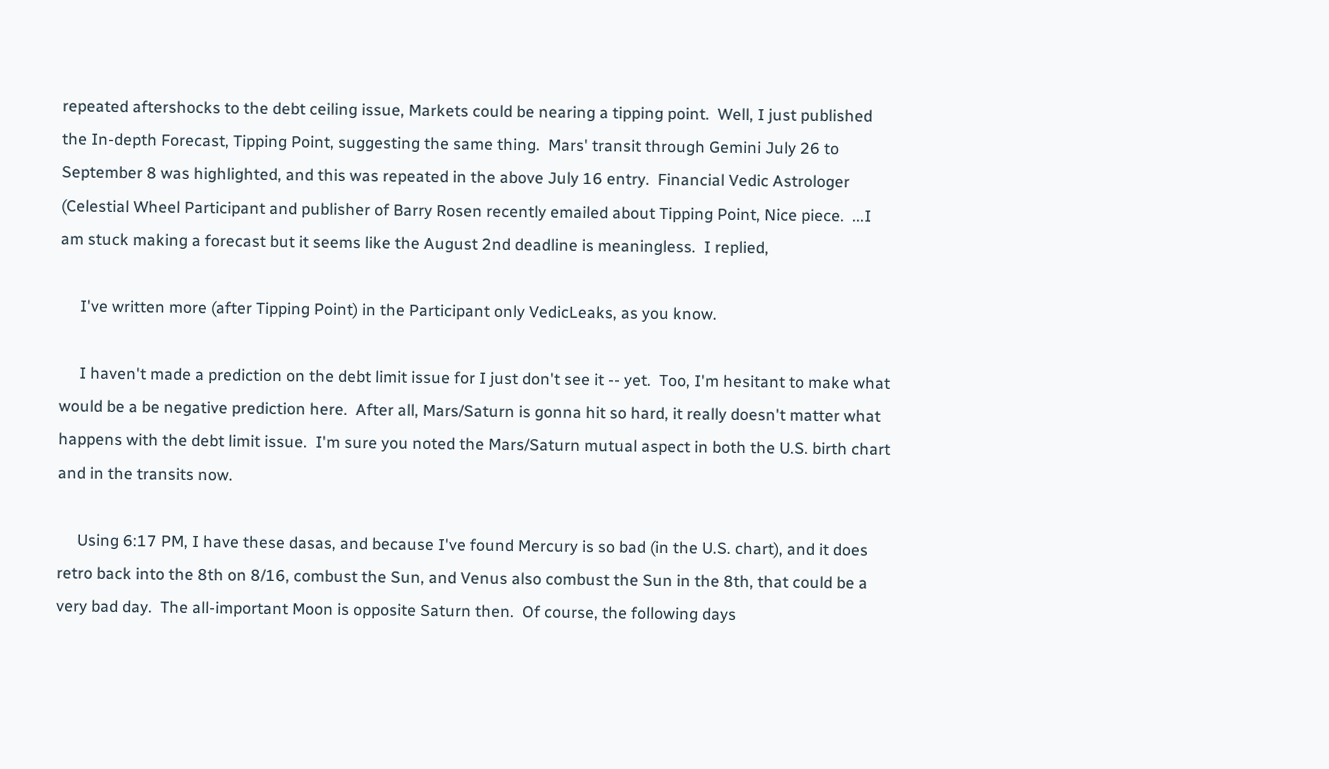repeated aftershocks to the debt ceiling issue, Markets could be nearing a tipping point.  Well, I just published the In-depth Forecast, Tipping Point, suggesting the same thing.  Mars' transit through Gemini July 26 to September 8 was highlighted, and this was repeated in the above July 16 entry.  Financial Vedic Astrologer (Celestial Wheel Participant and publisher of Barry Rosen recently emailed about Tipping Point, Nice piece.  ...I am stuck making a forecast but it seems like the August 2nd deadline is meaningless.  I replied,

     I've written more (after Tipping Point) in the Participant only VedicLeaks, as you know.

     I haven't made a prediction on the debt limit issue for I just don't see it -- yet.  Too, I'm hesitant to make what would be a be negative prediction here.  After all, Mars/Saturn is gonna hit so hard, it really doesn't matter what happens with the debt limit issue.  I'm sure you noted the Mars/Saturn mutual aspect in both the U.S. birth chart and in the transits now.

     Using 6:17 PM, I have these dasas, and because I've found Mercury is so bad (in the U.S. chart), and it does retro back into the 8th on 8/16, combust the Sun, and Venus also combust the Sun in the 8th, that could be a very bad day.  The all-important Moon is opposite Saturn then.  Of course, the following days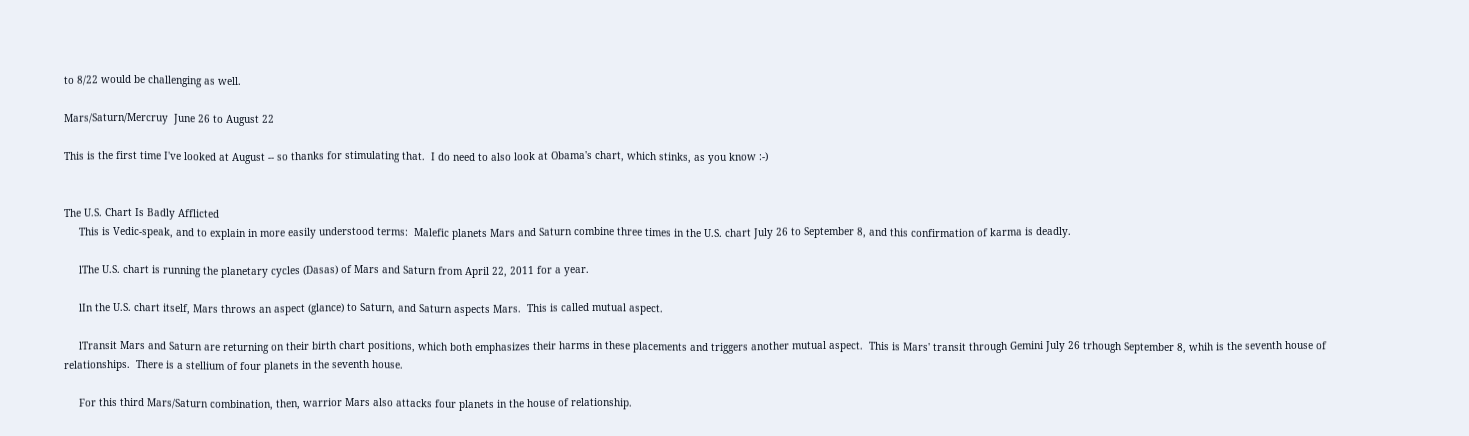to 8/22 would be challenging as well.

Mars/Saturn/Mercruy  June 26 to August 22

This is the first time I've looked at August -- so thanks for stimulating that.  I do need to also look at Obama's chart, which stinks, as you know :-)


The U.S. Chart Is Badly Afflicted
     This is Vedic-speak, and to explain in more easily understood terms:  Malefic planets Mars and Saturn combine three times in the U.S. chart July 26 to September 8, and this confirmation of karma is deadly.

     lThe U.S. chart is running the planetary cycles (Dasas) of Mars and Saturn from April 22, 2011 for a year.

     lIn the U.S. chart itself, Mars throws an aspect (glance) to Saturn, and Saturn aspects Mars.  This is called mutual aspect.

     lTransit Mars and Saturn are returning on their birth chart positions, which both emphasizes their harms in these placements and triggers another mutual aspect.  This is Mars' transit through Gemini July 26 trhough September 8, whih is the seventh house of relationships.  There is a stellium of four planets in the seventh house.

     For this third Mars/Saturn combination, then, warrior Mars also attacks four planets in the house of relationship.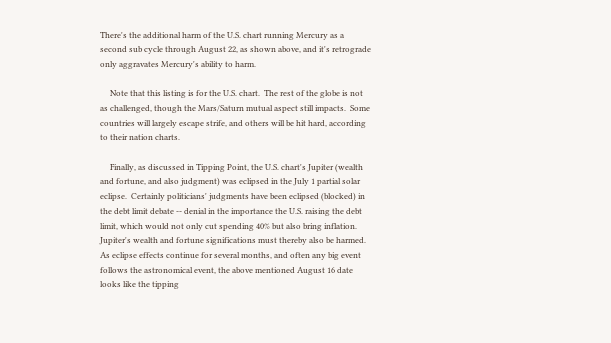There's the additional harm of the U.S. chart running Mercury as a second sub cycle through August 22, as shown above, and it's retrograde only aggravates Mercury's ability to harm.

     Note that this listing is for the U.S. chart.  The rest of the globe is not as challenged, though the Mars/Saturn mutual aspect still impacts.  Some countries will largely escape strife, and others will be hit hard, according to their nation charts.

     Finally, as discussed in Tipping Point, the U.S. chart's Jupiter (wealth and fortune, and also judgment) was eclipsed in the July 1 partial solar eclipse.  Certainly politicians' judgments have been eclipsed (blocked) in the debt limit debate -- denial in the importance the U.S. raising the debt limit, which would not only cut spending 40% but also bring inflation.  Jupiter's wealth and fortune significations must thereby also be harmed.  As eclipse effects continue for several months, and often any big event follows the astronomical event, the above mentioned August 16 date looks like the tipping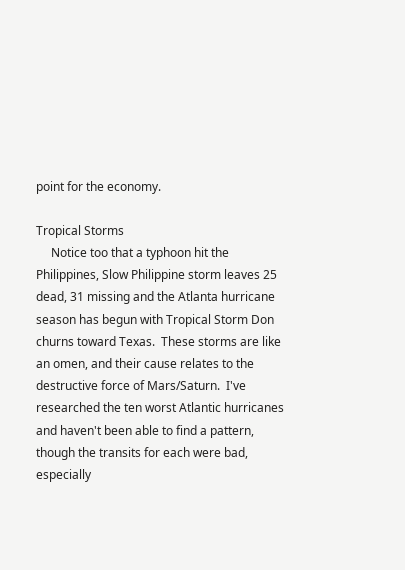point for the economy.

Tropical Storms
     Notice too that a typhoon hit the Philippines, Slow Philippine storm leaves 25 dead, 31 missing and the Atlanta hurricane season has begun with Tropical Storm Don churns toward Texas.  These storms are like an omen, and their cause relates to the destructive force of Mars/Saturn.  I've researched the ten worst Atlantic hurricanes and haven't been able to find a pattern, though the transits for each were bad, especially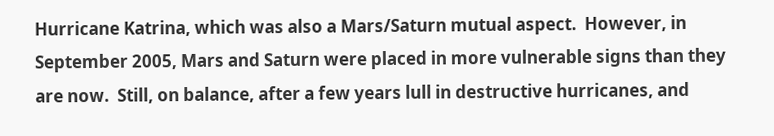Hurricane Katrina, which was also a Mars/Saturn mutual aspect.  However, in September 2005, Mars and Saturn were placed in more vulnerable signs than they are now.  Still, on balance, after a few years lull in destructive hurricanes, and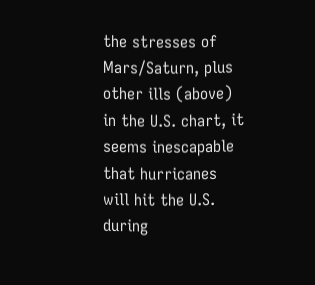the stresses of Mars/Saturn, plus other ills (above) in the U.S. chart, it seems inescapable that hurricanes will hit the U.S. during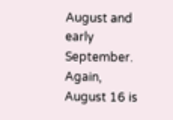August and early September.  Again, August 16 is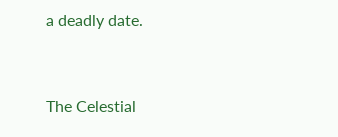a deadly date.


The Celestial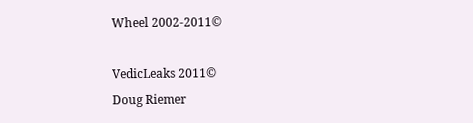Wheel 2002-2011©

VedicLeaks 2011©
Doug Riemer